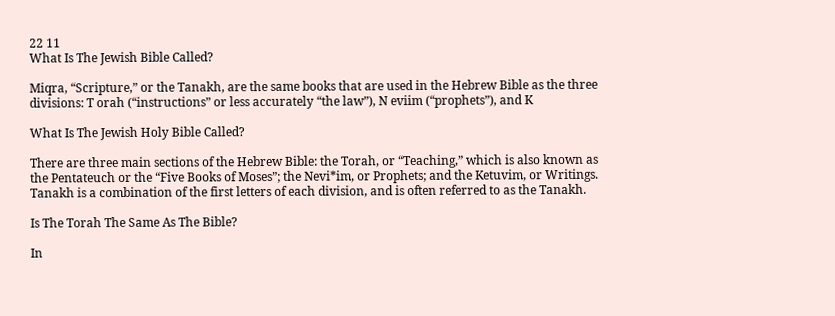22 11
What Is The Jewish Bible Called?

Miqra, “Scripture,” or the Tanakh, are the same books that are used in the Hebrew Bible as the three divisions: T orah (“instructions” or less accurately “the law”), N eviim (“prophets”), and K

What Is The Jewish Holy Bible Called?

There are three main sections of the Hebrew Bible: the Torah, or “Teaching,” which is also known as the Pentateuch or the “Five Books of Moses”; the Nevi*im, or Prophets; and the Ketuvim, or Writings. Tanakh is a combination of the first letters of each division, and is often referred to as the Tanakh.

Is The Torah The Same As The Bible?

In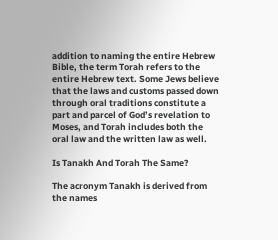addition to naming the entire Hebrew Bible, the term Torah refers to the entire Hebrew text. Some Jews believe that the laws and customs passed down through oral traditions constitute a part and parcel of God’s revelation to Moses, and Torah includes both the oral law and the written law as well.

Is Tanakh And Torah The Same?

The acronym Tanakh is derived from the names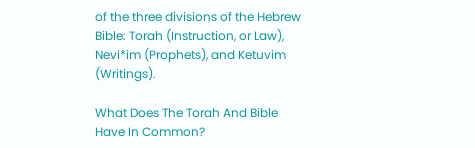of the three divisions of the Hebrew Bible: Torah (Instruction, or Law), Nevi*im (Prophets), and Ketuvim (Writings).

What Does The Torah And Bible Have In Common?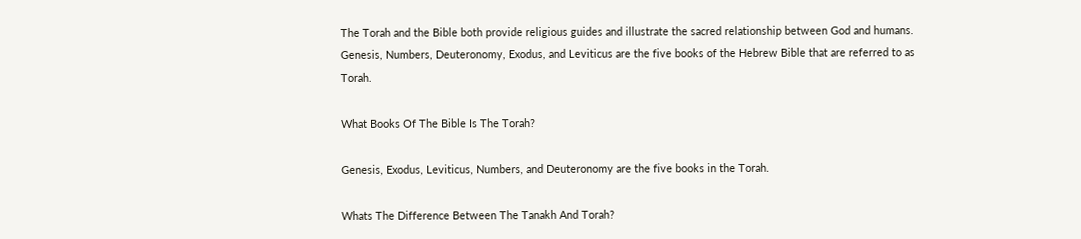The Torah and the Bible both provide religious guides and illustrate the sacred relationship between God and humans. Genesis, Numbers, Deuteronomy, Exodus, and Leviticus are the five books of the Hebrew Bible that are referred to as Torah.

What Books Of The Bible Is The Torah?

Genesis, Exodus, Leviticus, Numbers, and Deuteronomy are the five books in the Torah.

Whats The Difference Between The Tanakh And Torah?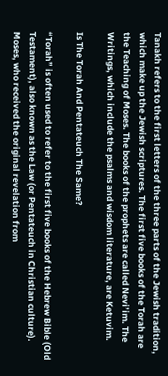Tanakh refers to the first letters of the three parts of the Jewish tradition, which make up the Jewish scriptures. The first five books of the Torah are the Teaching of Moses. The books of the prophets are called Nevi’im. The Writings, which include the psalms and wisdom literature, are Ketuvim.

Is The Torah And Pentateuch The Same?

“Torah” is often used to refer to the first five books of the Hebrew Bible (Old Testament), also known as the Law (or Pentateuch in Christian culture). Moses, who received the original revelation from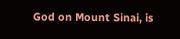God on Mount Sinai, is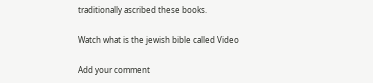traditionally ascribed these books.

Watch what is the jewish bible called Video

Add your comment